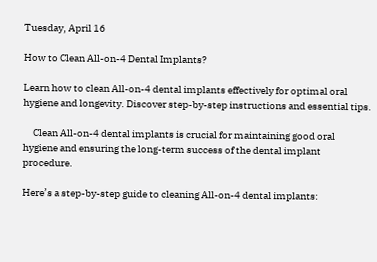Tuesday, April 16

How to Clean All-on-4 Dental Implants?

Learn how to clean All-on-4 dental implants effectively for optimal oral hygiene and longevity. Discover step-by-step instructions and essential tips.

     Clean All-on-4 dental implants is crucial for maintaining good oral hygiene and ensuring the long-term success of the dental implant procedure.

Here’s a step-by-step guide to cleaning All-on-4 dental implants: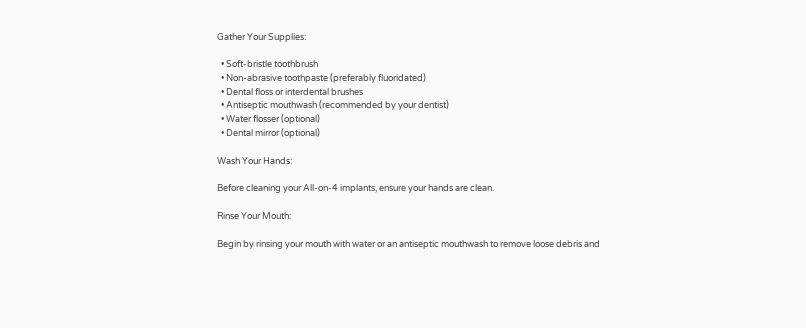Gather Your Supplies:

  • Soft-bristle toothbrush
  • Non-abrasive toothpaste (preferably fluoridated)
  • Dental floss or interdental brushes
  • Antiseptic mouthwash (recommended by your dentist)
  • Water flosser (optional)
  • Dental mirror (optional)

Wash Your Hands:

Before cleaning your All-on-4 implants, ensure your hands are clean.

Rinse Your Mouth:

Begin by rinsing your mouth with water or an antiseptic mouthwash to remove loose debris and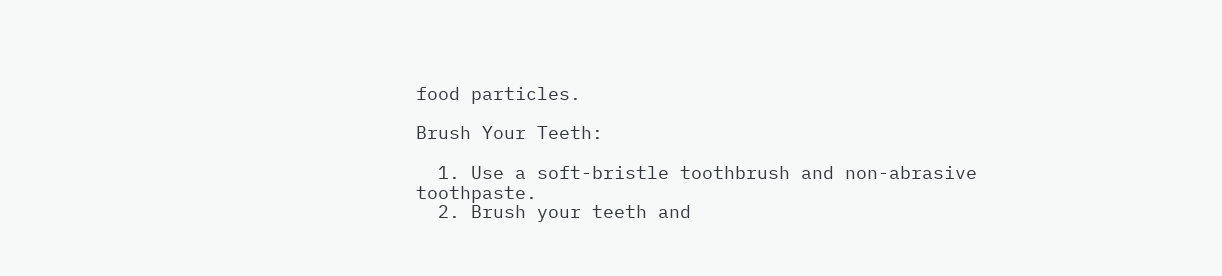food particles.

Brush Your Teeth:

  1. Use a soft-bristle toothbrush and non-abrasive toothpaste.
  2. Brush your teeth and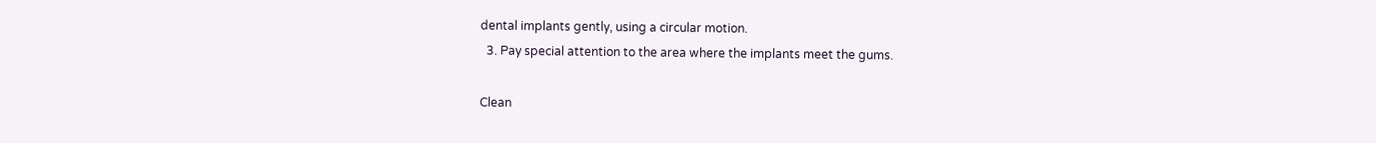dental implants gently, using a circular motion.
  3. Pay special attention to the area where the implants meet the gums.

Clean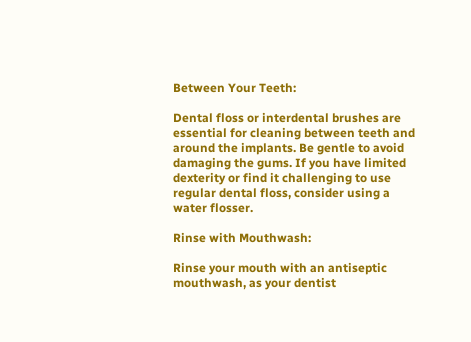Between Your Teeth:

Dental floss or interdental brushes are essential for cleaning between teeth and around the implants. Be gentle to avoid damaging the gums. If you have limited dexterity or find it challenging to use regular dental floss, consider using a water flosser.

Rinse with Mouthwash:

Rinse your mouth with an antiseptic mouthwash, as your dentist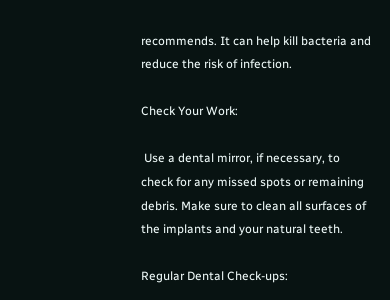recommends. It can help kill bacteria and reduce the risk of infection.

Check Your Work:

 Use a dental mirror, if necessary, to check for any missed spots or remaining debris. Make sure to clean all surfaces of the implants and your natural teeth.

Regular Dental Check-ups: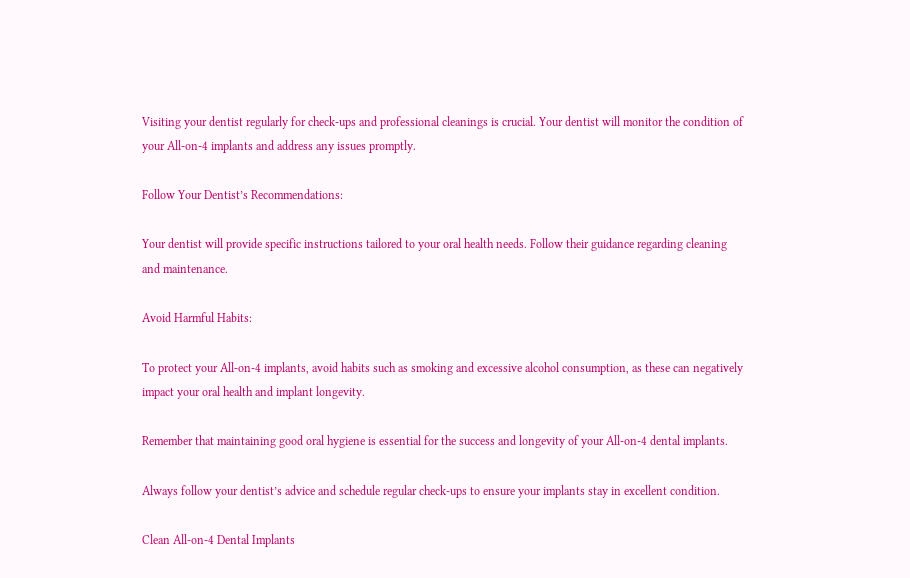Visiting your dentist regularly for check-ups and professional cleanings is crucial. Your dentist will monitor the condition of your All-on-4 implants and address any issues promptly.

Follow Your Dentist’s Recommendations:

Your dentist will provide specific instructions tailored to your oral health needs. Follow their guidance regarding cleaning and maintenance.

Avoid Harmful Habits:

To protect your All-on-4 implants, avoid habits such as smoking and excessive alcohol consumption, as these can negatively impact your oral health and implant longevity.

Remember that maintaining good oral hygiene is essential for the success and longevity of your All-on-4 dental implants.

Always follow your dentist’s advice and schedule regular check-ups to ensure your implants stay in excellent condition.

Clean All-on-4 Dental Implants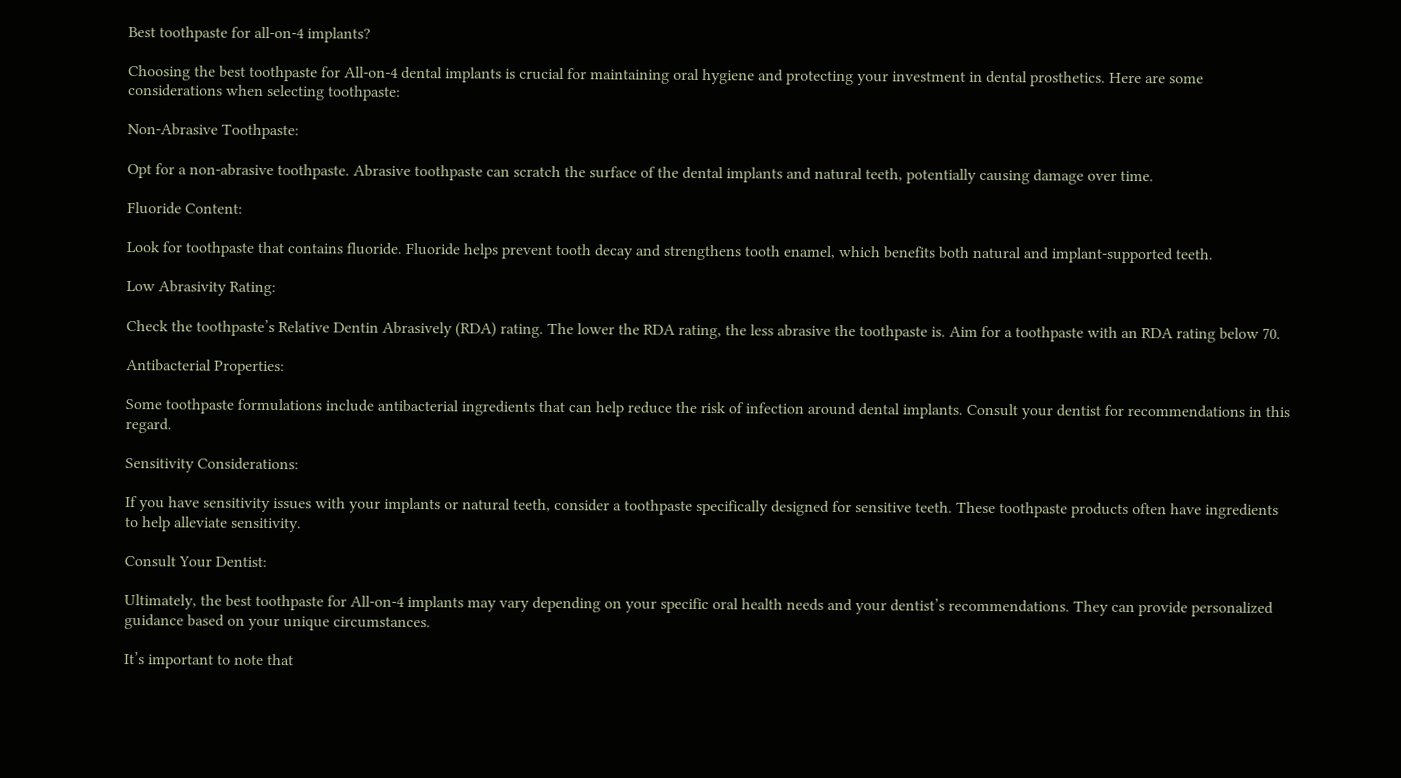Best toothpaste for all-on-4 implants?

Choosing the best toothpaste for All-on-4 dental implants is crucial for maintaining oral hygiene and protecting your investment in dental prosthetics. Here are some considerations when selecting toothpaste:

Non-Abrasive Toothpaste:

Opt for a non-abrasive toothpaste. Abrasive toothpaste can scratch the surface of the dental implants and natural teeth, potentially causing damage over time.

Fluoride Content:

Look for toothpaste that contains fluoride. Fluoride helps prevent tooth decay and strengthens tooth enamel, which benefits both natural and implant-supported teeth.

Low Abrasivity Rating:

Check the toothpaste’s Relative Dentin Abrasively (RDA) rating. The lower the RDA rating, the less abrasive the toothpaste is. Aim for a toothpaste with an RDA rating below 70.

Antibacterial Properties:

Some toothpaste formulations include antibacterial ingredients that can help reduce the risk of infection around dental implants. Consult your dentist for recommendations in this regard.

Sensitivity Considerations:

If you have sensitivity issues with your implants or natural teeth, consider a toothpaste specifically designed for sensitive teeth. These toothpaste products often have ingredients to help alleviate sensitivity.

Consult Your Dentist:

Ultimately, the best toothpaste for All-on-4 implants may vary depending on your specific oral health needs and your dentist’s recommendations. They can provide personalized guidance based on your unique circumstances.

It’s important to note that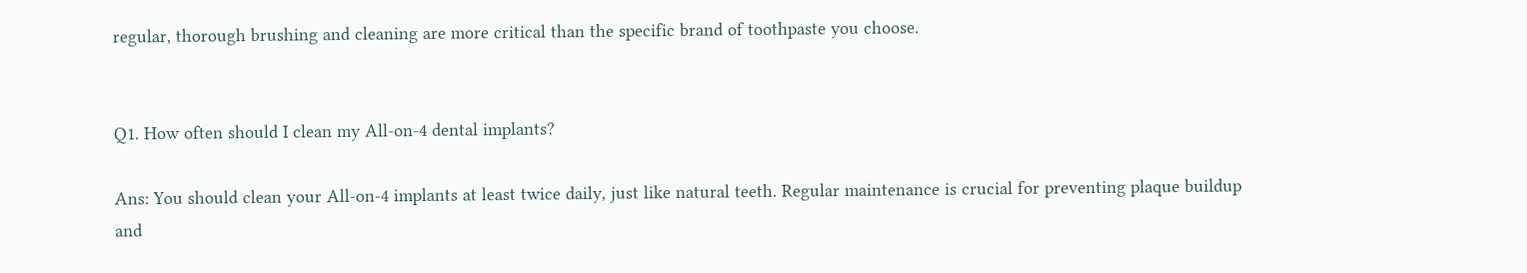regular, thorough brushing and cleaning are more critical than the specific brand of toothpaste you choose.


Q1. How often should I clean my All-on-4 dental implants?

Ans: You should clean your All-on-4 implants at least twice daily, just like natural teeth. Regular maintenance is crucial for preventing plaque buildup and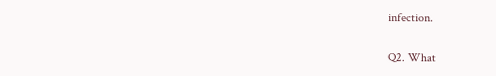infection.

Q2. What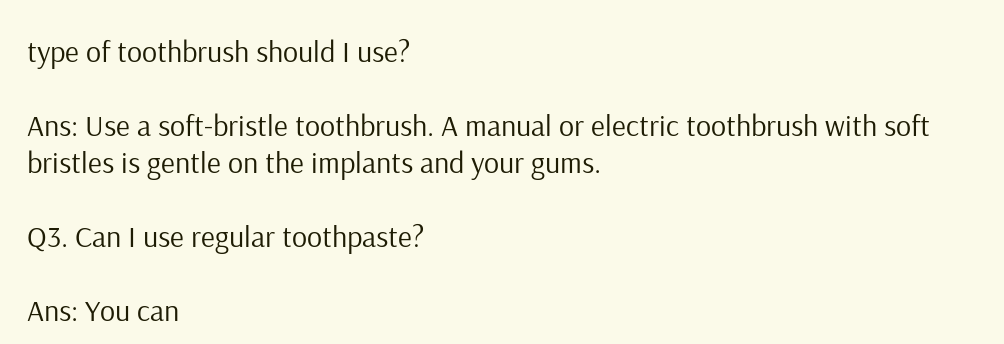type of toothbrush should I use?

Ans: Use a soft-bristle toothbrush. A manual or electric toothbrush with soft bristles is gentle on the implants and your gums.

Q3. Can I use regular toothpaste?

Ans: You can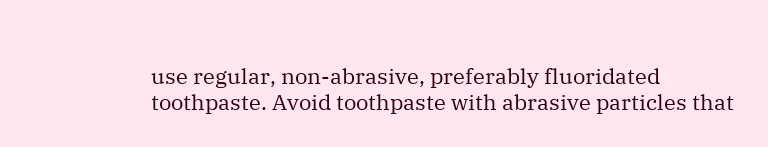use regular, non-abrasive, preferably fluoridated toothpaste. Avoid toothpaste with abrasive particles that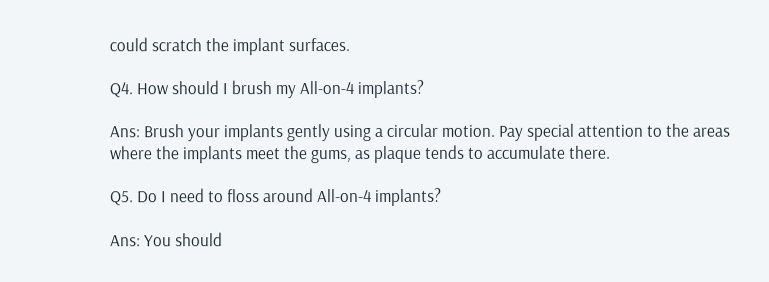could scratch the implant surfaces.

Q4. How should I brush my All-on-4 implants?

Ans: Brush your implants gently using a circular motion. Pay special attention to the areas where the implants meet the gums, as plaque tends to accumulate there.

Q5. Do I need to floss around All-on-4 implants?

Ans: You should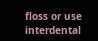floss or use interdental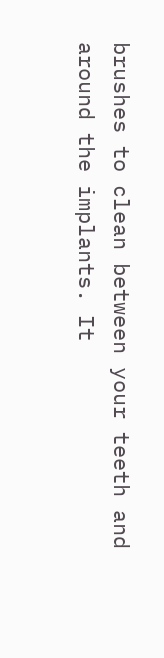brushes to clean between your teeth and around the implants. It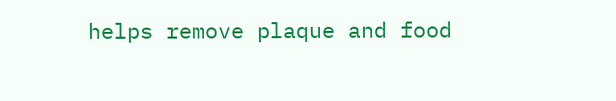helps remove plaque and food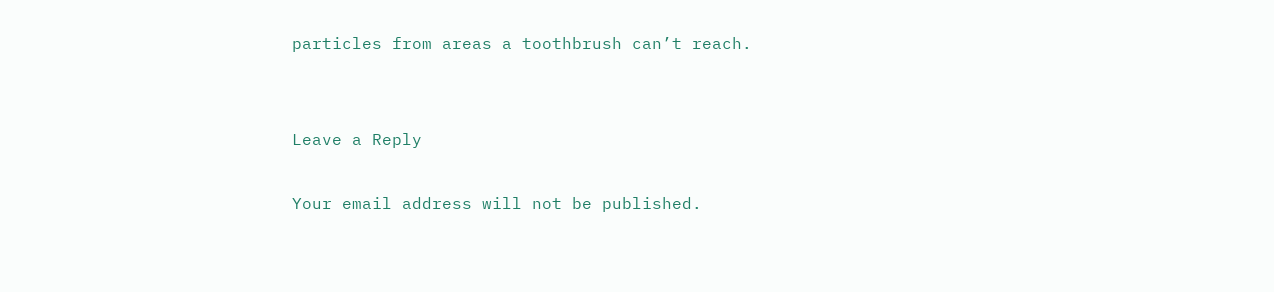particles from areas a toothbrush can’t reach.


Leave a Reply

Your email address will not be published.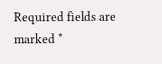Required fields are marked *